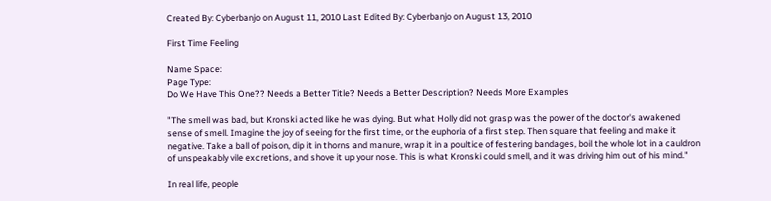Created By: Cyberbanjo on August 11, 2010 Last Edited By: Cyberbanjo on August 13, 2010

First Time Feeling

Name Space:
Page Type:
Do We Have This One?? Needs a Better Title? Needs a Better Description? Needs More Examples

"The smell was bad, but Kronski acted like he was dying. But what Holly did not grasp was the power of the doctor's awakened sense of smell. Imagine the joy of seeing for the first time, or the euphoria of a first step. Then square that feeling and make it negative. Take a ball of poison, dip it in thorns and manure, wrap it in a poultice of festering bandages, boil the whole lot in a cauldron of unspeakably vile excretions, and shove it up your nose. This is what Kronski could smell, and it was driving him out of his mind."

In real life, people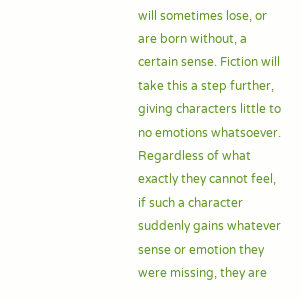will sometimes lose, or are born without, a certain sense. Fiction will take this a step further, giving characters little to no emotions whatsoever. Regardless of what exactly they cannot feel, if such a character suddenly gains whatever sense or emotion they were missing, they are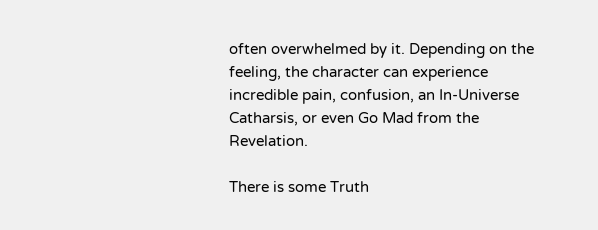often overwhelmed by it. Depending on the feeling, the character can experience incredible pain, confusion, an In-Universe Catharsis, or even Go Mad from the Revelation.

There is some Truth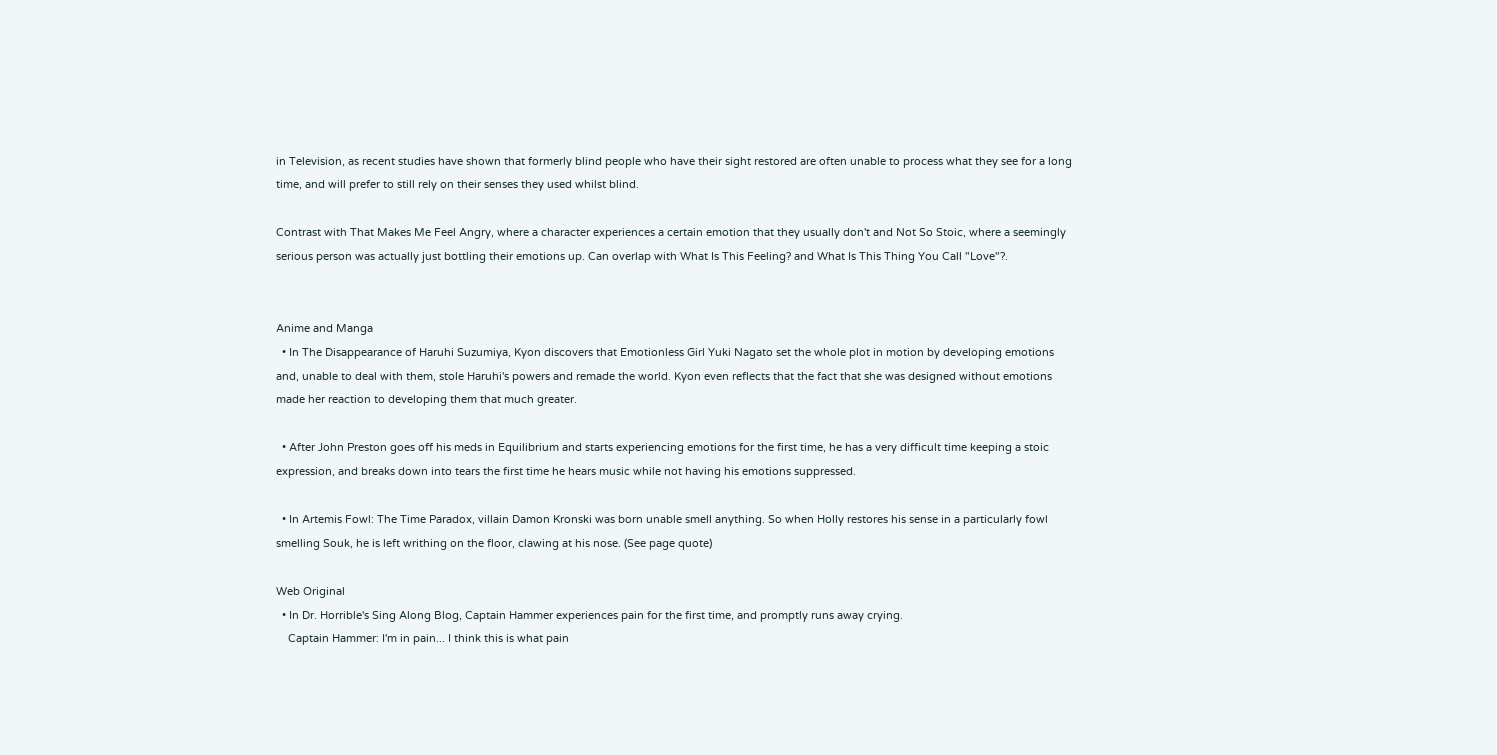in Television, as recent studies have shown that formerly blind people who have their sight restored are often unable to process what they see for a long time, and will prefer to still rely on their senses they used whilst blind.

Contrast with That Makes Me Feel Angry, where a character experiences a certain emotion that they usually don't and Not So Stoic, where a seemingly serious person was actually just bottling their emotions up. Can overlap with What Is This Feeling? and What Is This Thing You Call "Love"?.


Anime and Manga
  • In The Disappearance of Haruhi Suzumiya, Kyon discovers that Emotionless Girl Yuki Nagato set the whole plot in motion by developing emotions and, unable to deal with them, stole Haruhi's powers and remade the world. Kyon even reflects that the fact that she was designed without emotions made her reaction to developing them that much greater.

  • After John Preston goes off his meds in Equilibrium and starts experiencing emotions for the first time, he has a very difficult time keeping a stoic expression, and breaks down into tears the first time he hears music while not having his emotions suppressed.

  • In Artemis Fowl: The Time Paradox, villain Damon Kronski was born unable smell anything. So when Holly restores his sense in a particularly fowl smelling Souk, he is left writhing on the floor, clawing at his nose. (See page quote)

Web Original
  • In Dr. Horrible's Sing Along Blog, Captain Hammer experiences pain for the first time, and promptly runs away crying.
    Captain Hammer: I'm in pain... I think this is what pain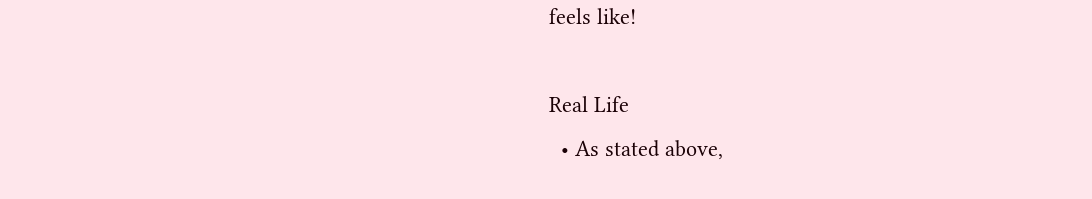feels like!

Real Life
  • As stated above,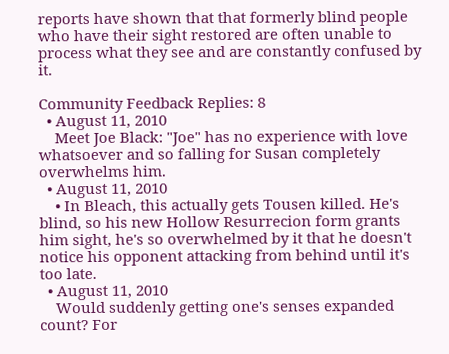reports have shown that that formerly blind people who have their sight restored are often unable to process what they see and are constantly confused by it.

Community Feedback Replies: 8
  • August 11, 2010
    Meet Joe Black: "Joe" has no experience with love whatsoever and so falling for Susan completely overwhelms him.
  • August 11, 2010
    • In Bleach, this actually gets Tousen killed. He's blind, so his new Hollow Resurrecion form grants him sight, he's so overwhelmed by it that he doesn't notice his opponent attacking from behind until it's too late.
  • August 11, 2010
    Would suddenly getting one's senses expanded count? For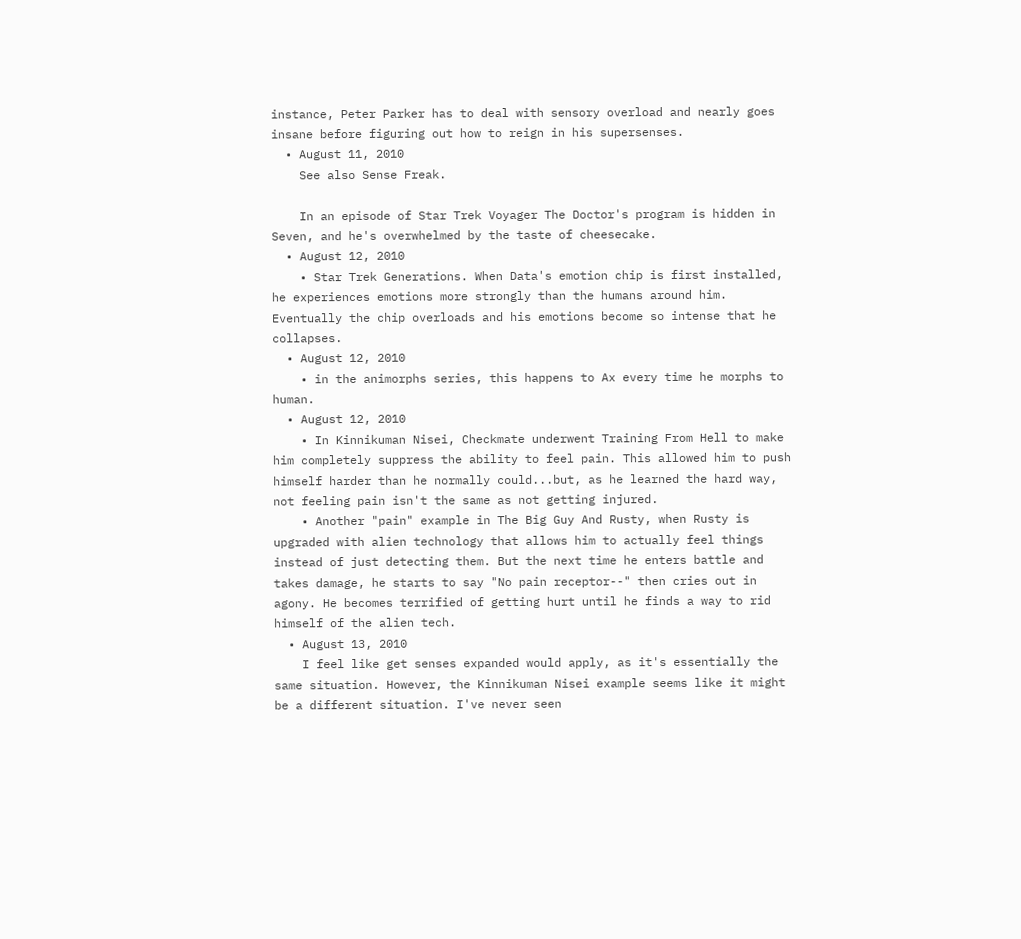instance, Peter Parker has to deal with sensory overload and nearly goes insane before figuring out how to reign in his supersenses.
  • August 11, 2010
    See also Sense Freak.

    In an episode of Star Trek Voyager The Doctor's program is hidden in Seven, and he's overwhelmed by the taste of cheesecake.
  • August 12, 2010
    • Star Trek Generations. When Data's emotion chip is first installed, he experiences emotions more strongly than the humans around him. Eventually the chip overloads and his emotions become so intense that he collapses.
  • August 12, 2010
    • in the animorphs series, this happens to Ax every time he morphs to human.
  • August 12, 2010
    • In Kinnikuman Nisei, Checkmate underwent Training From Hell to make him completely suppress the ability to feel pain. This allowed him to push himself harder than he normally could...but, as he learned the hard way, not feeling pain isn't the same as not getting injured.
    • Another "pain" example in The Big Guy And Rusty, when Rusty is upgraded with alien technology that allows him to actually feel things instead of just detecting them. But the next time he enters battle and takes damage, he starts to say "No pain receptor--" then cries out in agony. He becomes terrified of getting hurt until he finds a way to rid himself of the alien tech.
  • August 13, 2010
    I feel like get senses expanded would apply, as it's essentially the same situation. However, the Kinnikuman Nisei example seems like it might be a different situation. I've never seen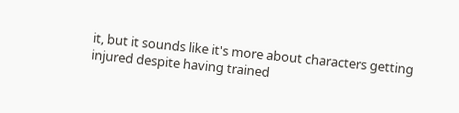it, but it sounds like it's more about characters getting injured despite having trained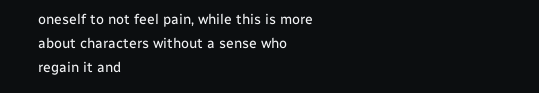oneself to not feel pain, while this is more about characters without a sense who regain it and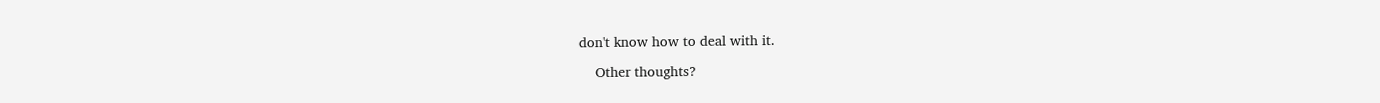don't know how to deal with it.

    Other thoughts?